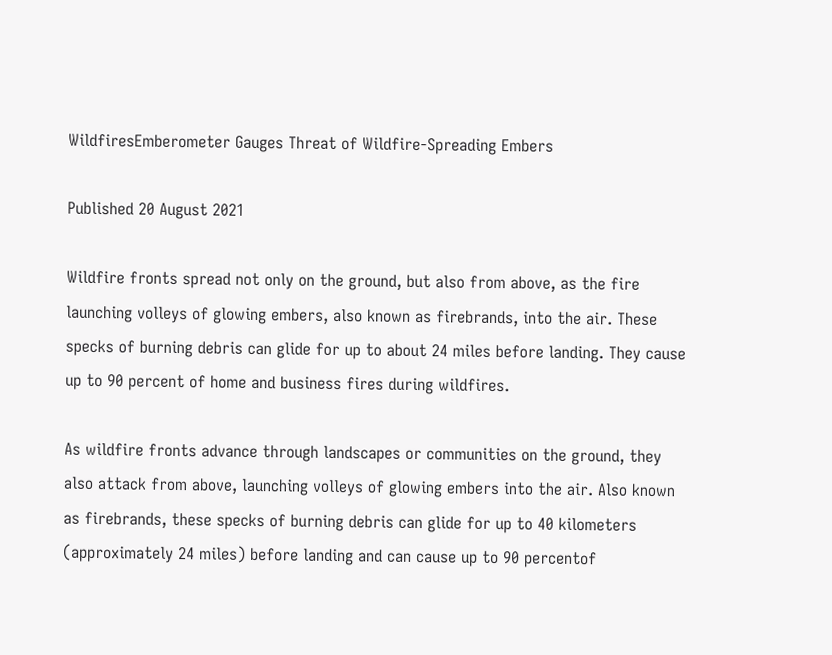WildfiresEmberometer Gauges Threat of Wildfire-Spreading Embers

Published 20 August 2021

Wildfire fronts spread not only on the ground, but also from above, as the fire launching volleys of glowing embers, also known as firebrands, into the air. These specks of burning debris can glide for up to about 24 miles before landing. They cause up to 90 percent of home and business fires during wildfires.

As wildfire fronts advance through landscapes or communities on the ground, they also attack from above, launching volleys of glowing embers into the air. Also known as firebrands, these specks of burning debris can glide for up to 40 kilometers (approximately 24 miles) before landing and can cause up to 90 percentof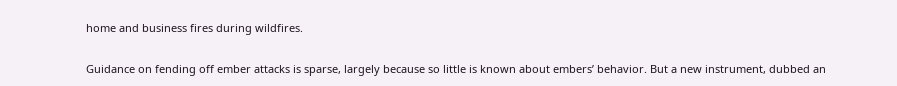home and business fires during wildfires.

Guidance on fending off ember attacks is sparse, largely because so little is known about embers’ behavior. But a new instrument, dubbed an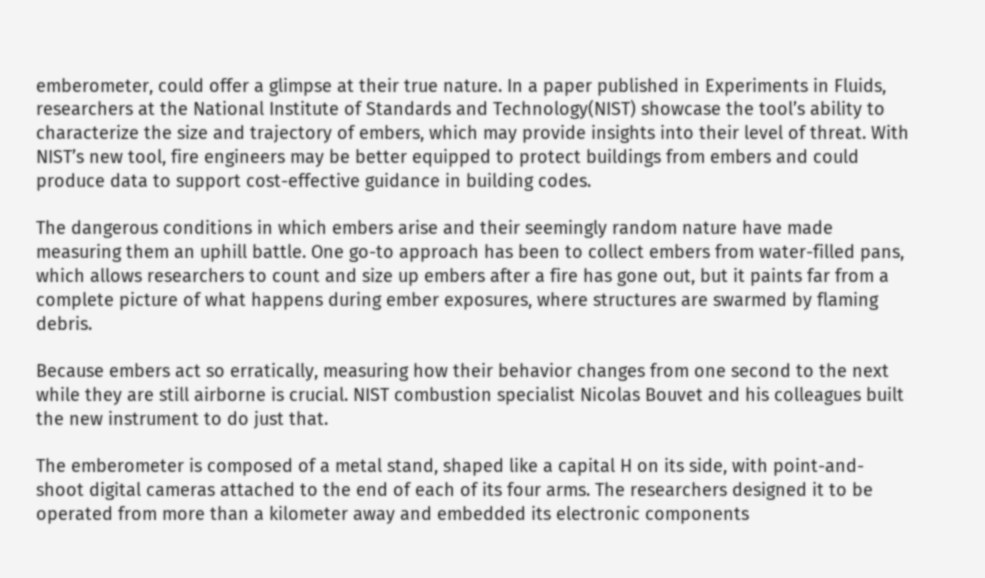emberometer, could offer a glimpse at their true nature. In a paper published in Experiments in Fluids, researchers at the National Institute of Standards and Technology(NIST) showcase the tool’s ability to characterize the size and trajectory of embers, which may provide insights into their level of threat. With NIST’s new tool, fire engineers may be better equipped to protect buildings from embers and could produce data to support cost-effective guidance in building codes.

The dangerous conditions in which embers arise and their seemingly random nature have made measuring them an uphill battle. One go-to approach has been to collect embers from water-filled pans, which allows researchers to count and size up embers after a fire has gone out, but it paints far from a complete picture of what happens during ember exposures, where structures are swarmed by flaming debris.

Because embers act so erratically, measuring how their behavior changes from one second to the next while they are still airborne is crucial. NIST combustion specialist Nicolas Bouvet and his colleagues built the new instrument to do just that.

The emberometer is composed of a metal stand, shaped like a capital H on its side, with point-and-shoot digital cameras attached to the end of each of its four arms. The researchers designed it to be operated from more than a kilometer away and embedded its electronic components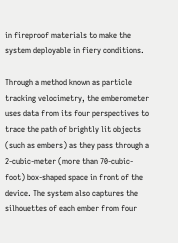in fireproof materials to make the system deployable in fiery conditions.

Through a method known as particle tracking velocimetry, the emberometer uses data from its four perspectives to trace the path of brightly lit objects (such as embers) as they pass through a 2-cubic-meter (more than 70-cubic-foot) box-shaped space in front of the device. The system also captures the silhouettes of each ember from four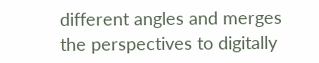different angles and merges the perspectives to digitally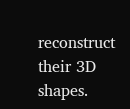reconstruct their 3D shapes.